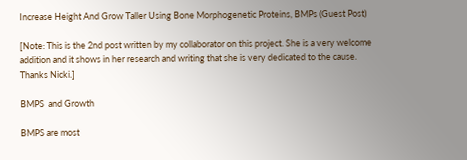Increase Height And Grow Taller Using Bone Morphogenetic Proteins, BMPs (Guest Post)

[Note: This is the 2nd post written by my collaborator on this project. She is a very welcome addition and it shows in her research and writing that she is very dedicated to the cause. Thanks Nicki.]

BMPS  and Growth

BMPS are most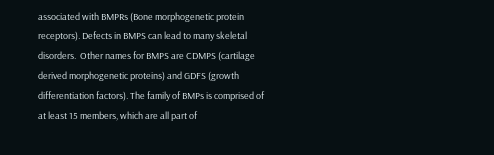associated with BMPRs (Bone morphogenetic protein receptors). Defects in BMPS can lead to many skeletal disorders.  Other names for BMPS are CDMPS (cartilage derived morphogenetic proteins) and GDFS (growth differentiation factors). The family of BMPs is comprised of at least 15 members, which are all part of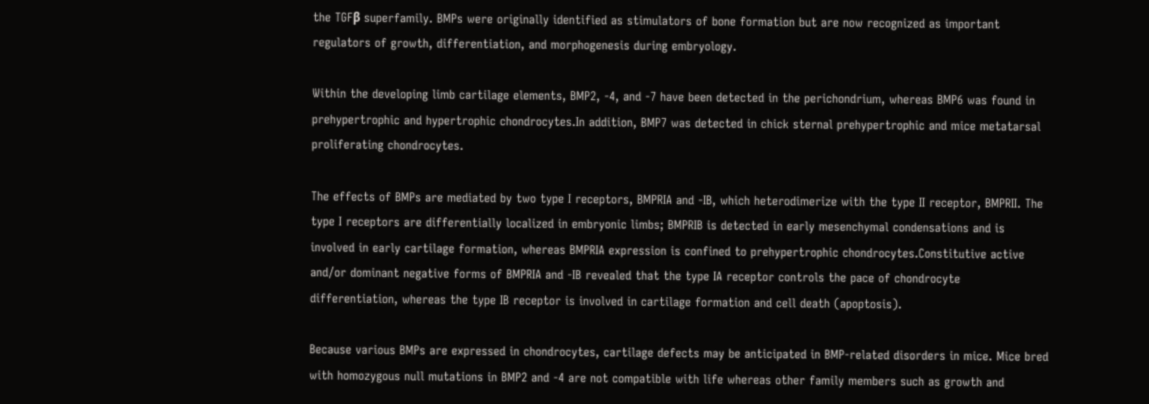the TGFβ superfamily. BMPs were originally identified as stimulators of bone formation but are now recognized as important regulators of growth, differentiation, and morphogenesis during embryology.

Within the developing limb cartilage elements, BMP2, -4, and -7 have been detected in the perichondrium, whereas BMP6 was found in  prehypertrophic and hypertrophic chondrocytes.In addition, BMP7 was detected in chick sternal prehypertrophic and mice metatarsal proliferating chondrocytes.

The effects of BMPs are mediated by two type I receptors, BMPRIA and -IB, which heterodimerize with the type II receptor, BMPRII. The type I receptors are differentially localized in embryonic limbs; BMPRIB is detected in early mesenchymal condensations and is involved in early cartilage formation, whereas BMPRIA expression is confined to prehypertrophic chondrocytes.Constitutive active and/or dominant negative forms of BMPRIA and -IB revealed that the type IA receptor controls the pace of chondrocyte differentiation, whereas the type IB receptor is involved in cartilage formation and cell death (apoptosis).

Because various BMPs are expressed in chondrocytes, cartilage defects may be anticipated in BMP-related disorders in mice. Mice bred with homozygous null mutations in BMP2 and -4 are not compatible with life whereas other family members such as growth and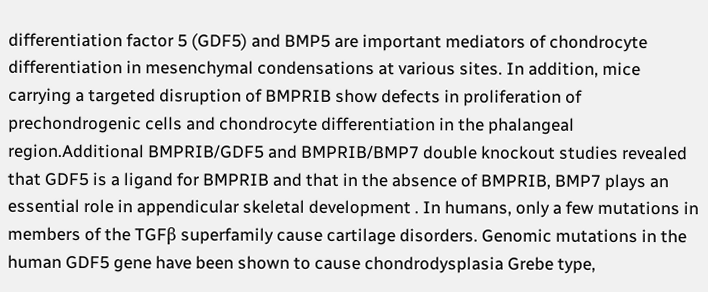differentiation factor 5 (GDF5) and BMP5 are important mediators of chondrocyte differentiation in mesenchymal condensations at various sites. In addition, mice carrying a targeted disruption of BMPRIB show defects in proliferation of prechondrogenic cells and chondrocyte differentiation in the phalangeal region.Additional BMPRIB/GDF5 and BMPRIB/BMP7 double knockout studies revealed that GDF5 is a ligand for BMPRIB and that in the absence of BMPRIB, BMP7 plays an essential role in appendicular skeletal development . In humans, only a few mutations in members of the TGFβ superfamily cause cartilage disorders. Genomic mutations in the human GDF5 gene have been shown to cause chondrodysplasia Grebe type,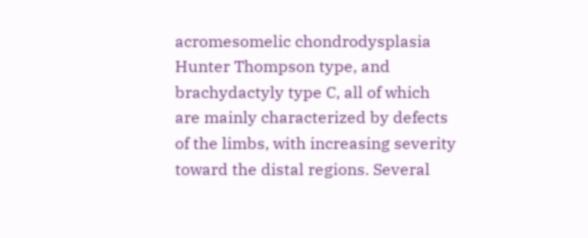acromesomelic chondrodysplasia Hunter Thompson type, and brachydactyly type C, all of which are mainly characterized by defects of the limbs, with increasing severity toward the distal regions. Several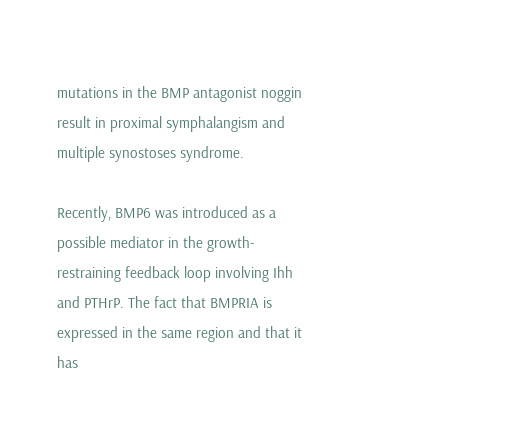mutations in the BMP antagonist noggin result in proximal symphalangism and multiple synostoses syndrome.

Recently, BMP6 was introduced as a possible mediator in the growth-restraining feedback loop involving Ihh and PTHrP. The fact that BMPRIA is expressed in the same region and that it has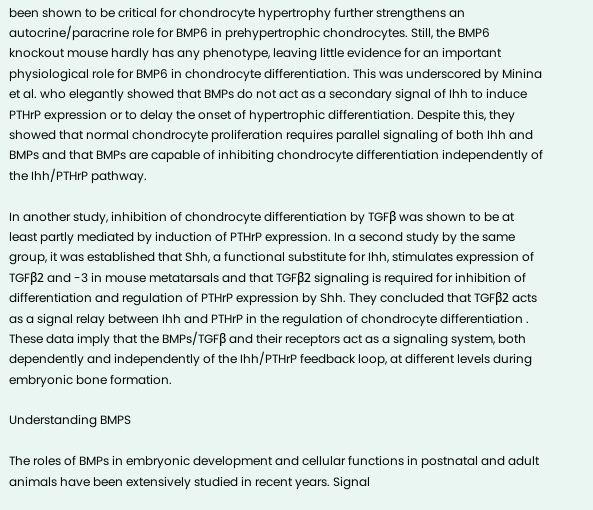been shown to be critical for chondrocyte hypertrophy further strengthens an autocrine/paracrine role for BMP6 in prehypertrophic chondrocytes. Still, the BMP6 knockout mouse hardly has any phenotype, leaving little evidence for an important physiological role for BMP6 in chondrocyte differentiation. This was underscored by Minina et al. who elegantly showed that BMPs do not act as a secondary signal of Ihh to induce PTHrP expression or to delay the onset of hypertrophic differentiation. Despite this, they showed that normal chondrocyte proliferation requires parallel signaling of both Ihh and BMPs and that BMPs are capable of inhibiting chondrocyte differentiation independently of the Ihh/PTHrP pathway.

In another study, inhibition of chondrocyte differentiation by TGFβ was shown to be at least partly mediated by induction of PTHrP expression. In a second study by the same group, it was established that Shh, a functional substitute for Ihh, stimulates expression of TGFβ2 and -3 in mouse metatarsals and that TGFβ2 signaling is required for inhibition of differentiation and regulation of PTHrP expression by Shh. They concluded that TGFβ2 acts as a signal relay between Ihh and PTHrP in the regulation of chondrocyte differentiation . These data imply that the BMPs/TGFβ and their receptors act as a signaling system, both dependently and independently of the Ihh/PTHrP feedback loop, at different levels during embryonic bone formation.

Understanding BMPS

The roles of BMPs in embryonic development and cellular functions in postnatal and adult animals have been extensively studied in recent years. Signal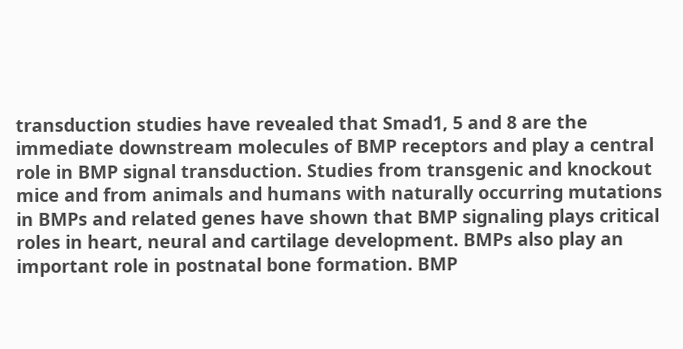transduction studies have revealed that Smad1, 5 and 8 are the immediate downstream molecules of BMP receptors and play a central role in BMP signal transduction. Studies from transgenic and knockout mice and from animals and humans with naturally occurring mutations in BMPs and related genes have shown that BMP signaling plays critical roles in heart, neural and cartilage development. BMPs also play an important role in postnatal bone formation. BMP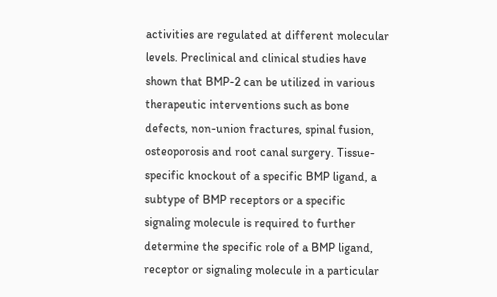activities are regulated at different molecular levels. Preclinical and clinical studies have shown that BMP-2 can be utilized in various therapeutic interventions such as bone defects, non-union fractures, spinal fusion, osteoporosis and root canal surgery. Tissue-specific knockout of a specific BMP ligand, a subtype of BMP receptors or a specific signaling molecule is required to further determine the specific role of a BMP ligand, receptor or signaling molecule in a particular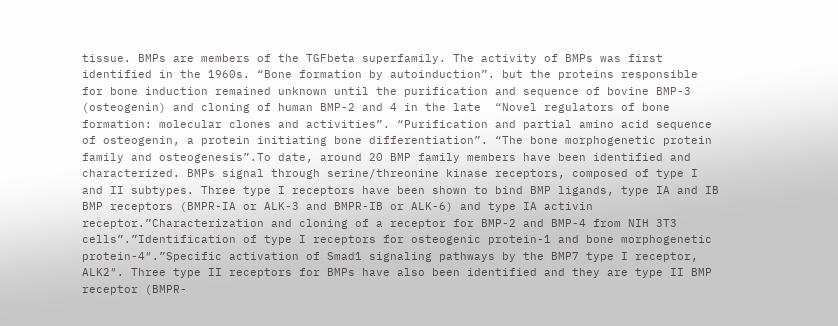tissue. BMPs are members of the TGFbeta superfamily. The activity of BMPs was first identified in the 1960s. “Bone formation by autoinduction”. but the proteins responsible for bone induction remained unknown until the purification and sequence of bovine BMP-3 (osteogenin) and cloning of human BMP-2 and 4 in the late  “Novel regulators of bone formation: molecular clones and activities”. “Purification and partial amino acid sequence of osteogenin, a protein initiating bone differentiation”. “The bone morphogenetic protein family and osteogenesis”.To date, around 20 BMP family members have been identified and characterized. BMPs signal through serine/threonine kinase receptors, composed of type I and II subtypes. Three type I receptors have been shown to bind BMP ligands, type IA and IB BMP receptors (BMPR-IA or ALK-3 and BMPR-IB or ALK-6) and type IA activin receptor.”Characterization and cloning of a receptor for BMP-2 and BMP-4 from NIH 3T3 cells”.”Identification of type I receptors for osteogenic protein-1 and bone morphogenetic protein-4″.”Specific activation of Smad1 signaling pathways by the BMP7 type I receptor, ALK2″. Three type II receptors for BMPs have also been identified and they are type II BMP receptor (BMPR-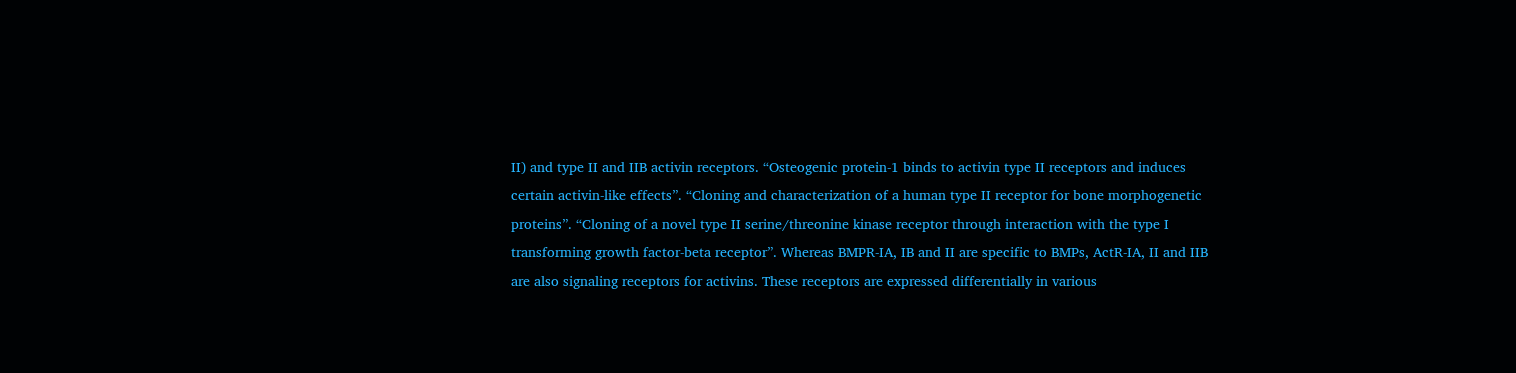II) and type II and IIB activin receptors. “Osteogenic protein-1 binds to activin type II receptors and induces certain activin-like effects”. “Cloning and characterization of a human type II receptor for bone morphogenetic proteins”. “Cloning of a novel type II serine/threonine kinase receptor through interaction with the type I transforming growth factor-beta receptor”. Whereas BMPR-IA, IB and II are specific to BMPs, ActR-IA, II and IIB are also signaling receptors for activins. These receptors are expressed differentially in various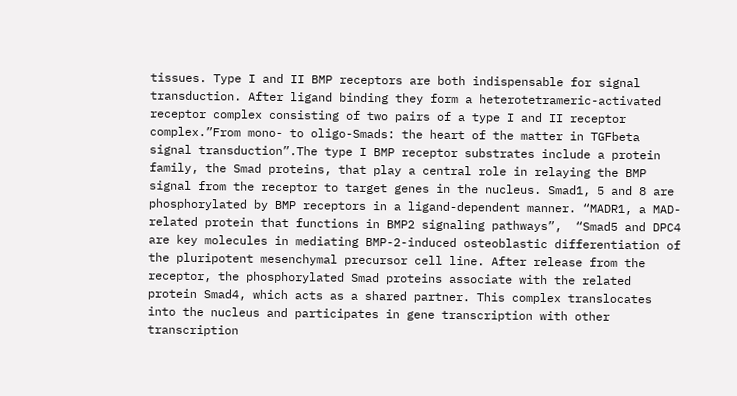tissues. Type I and II BMP receptors are both indispensable for signal transduction. After ligand binding they form a heterotetrameric-activated receptor complex consisting of two pairs of a type I and II receptor complex.”From mono- to oligo-Smads: the heart of the matter in TGFbeta signal transduction”.The type I BMP receptor substrates include a protein family, the Smad proteins, that play a central role in relaying the BMP signal from the receptor to target genes in the nucleus. Smad1, 5 and 8 are phosphorylated by BMP receptors in a ligand-dependent manner. “MADR1, a MAD-related protein that functions in BMP2 signaling pathways”,  “Smad5 and DPC4 are key molecules in mediating BMP-2-induced osteoblastic differentiation of the pluripotent mesenchymal precursor cell line. After release from the receptor, the phosphorylated Smad proteins associate with the related protein Smad4, which acts as a shared partner. This complex translocates into the nucleus and participates in gene transcription with other transcription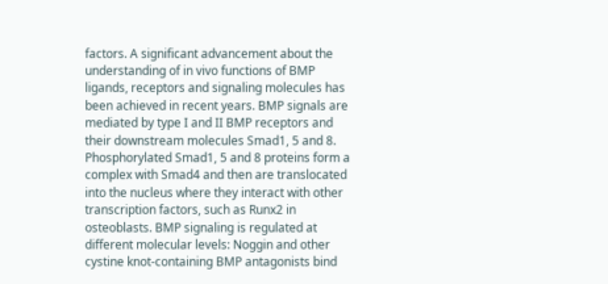factors. A significant advancement about the understanding of in vivo functions of BMP ligands, receptors and signaling molecules has been achieved in recent years. BMP signals are mediated by type I and II BMP receptors and their downstream molecules Smad1, 5 and 8. Phosphorylated Smad1, 5 and 8 proteins form a complex with Smad4 and then are translocated into the nucleus where they interact with other transcription factors, such as Runx2 in osteoblasts. BMP signaling is regulated at different molecular levels: Noggin and other cystine knot-containing BMP antagonists bind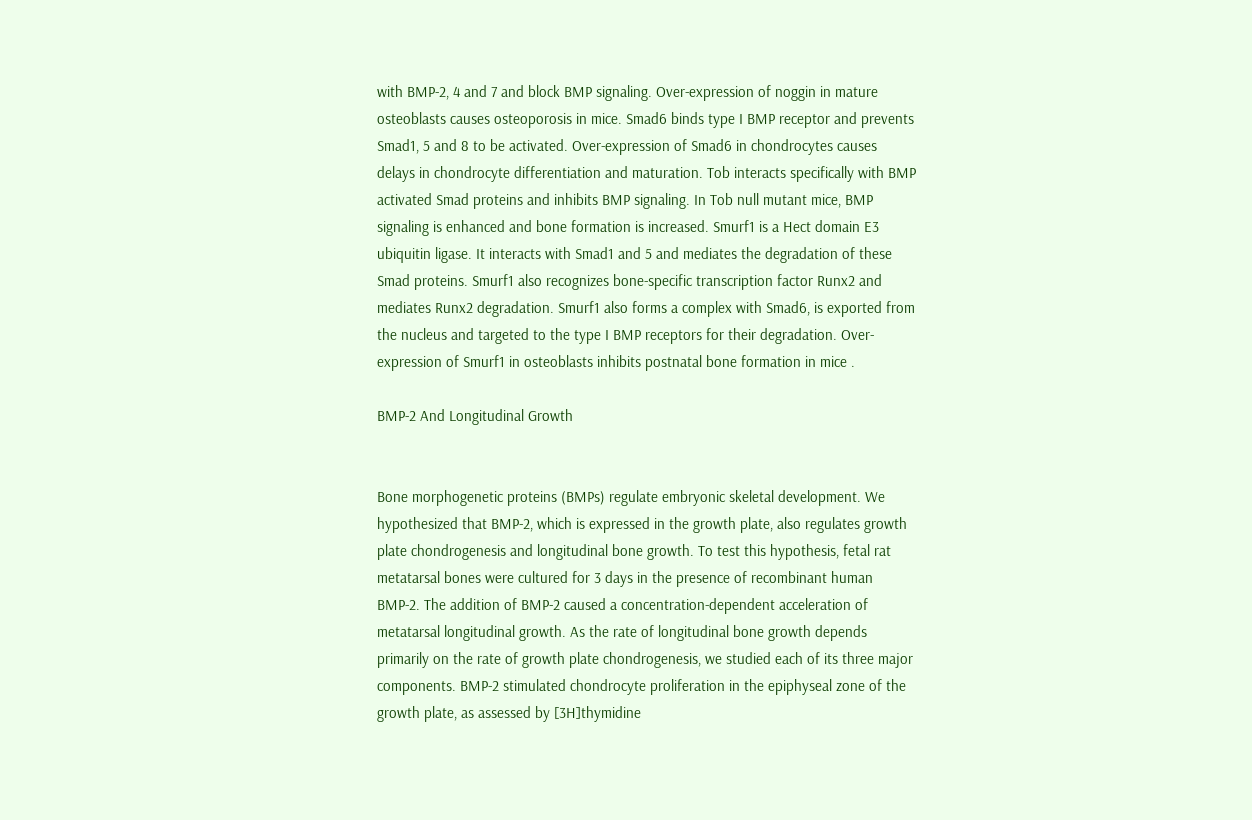with BMP-2, 4 and 7 and block BMP signaling. Over-expression of noggin in mature osteoblasts causes osteoporosis in mice. Smad6 binds type I BMP receptor and prevents Smad1, 5 and 8 to be activated. Over-expression of Smad6 in chondrocytes causes delays in chondrocyte differentiation and maturation. Tob interacts specifically with BMP activated Smad proteins and inhibits BMP signaling. In Tob null mutant mice, BMP signaling is enhanced and bone formation is increased. Smurf1 is a Hect domain E3 ubiquitin ligase. It interacts with Smad1 and 5 and mediates the degradation of these Smad proteins. Smurf1 also recognizes bone-specific transcription factor Runx2 and mediates Runx2 degradation. Smurf1 also forms a complex with Smad6, is exported from the nucleus and targeted to the type I BMP receptors for their degradation. Over-expression of Smurf1 in osteoblasts inhibits postnatal bone formation in mice .

BMP-2 And Longitudinal Growth


Bone morphogenetic proteins (BMPs) regulate embryonic skeletal development. We hypothesized that BMP-2, which is expressed in the growth plate, also regulates growth plate chondrogenesis and longitudinal bone growth. To test this hypothesis, fetal rat metatarsal bones were cultured for 3 days in the presence of recombinant human BMP-2. The addition of BMP-2 caused a concentration-dependent acceleration of metatarsal longitudinal growth. As the rate of longitudinal bone growth depends primarily on the rate of growth plate chondrogenesis, we studied each of its three major components. BMP-2 stimulated chondrocyte proliferation in the epiphyseal zone of the growth plate, as assessed by [3H]thymidine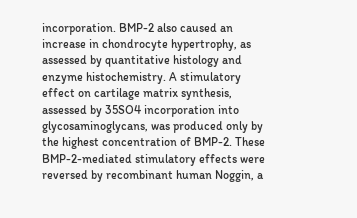incorporation. BMP-2 also caused an increase in chondrocyte hypertrophy, as assessed by quantitative histology and enzyme histochemistry. A stimulatory effect on cartilage matrix synthesis, assessed by 35SO4 incorporation into glycosaminoglycans, was produced only by the highest concentration of BMP-2. These BMP-2-mediated stimulatory effects were reversed by recombinant human Noggin, a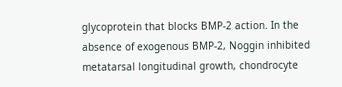glycoprotein that blocks BMP-2 action. In the absence of exogenous BMP-2, Noggin inhibited metatarsal longitudinal growth, chondrocyte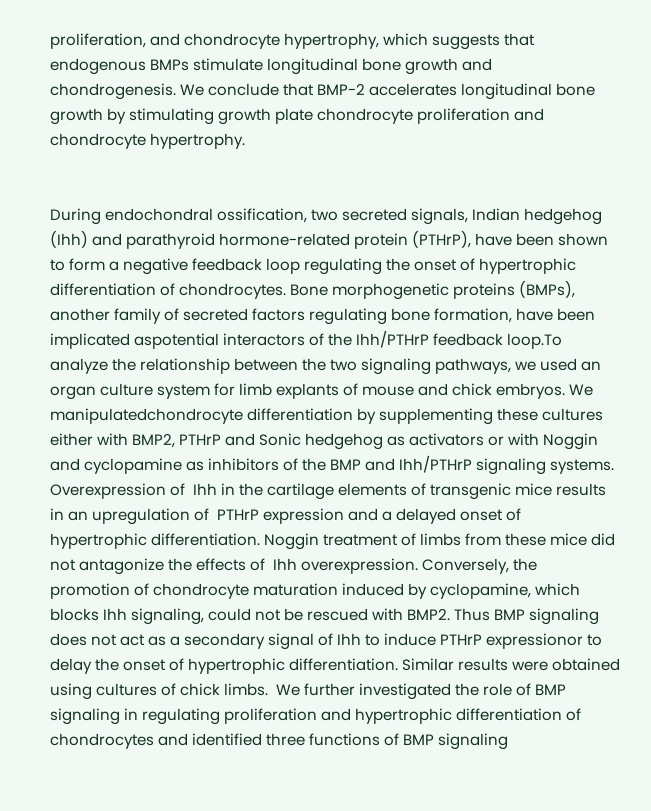proliferation, and chondrocyte hypertrophy, which suggests that endogenous BMPs stimulate longitudinal bone growth and chondrogenesis. We conclude that BMP-2 accelerates longitudinal bone growth by stimulating growth plate chondrocyte proliferation and chondrocyte hypertrophy.


During endochondral ossification, two secreted signals, Indian hedgehog (Ihh) and parathyroid hormone-related protein (PTHrP), have been shown to form a negative feedback loop regulating the onset of hypertrophic differentiation of chondrocytes. Bone morphogenetic proteins (BMPs), another family of secreted factors regulating bone formation, have been implicated aspotential interactors of the Ihh/PTHrP feedback loop.To analyze the relationship between the two signaling pathways, we used an organ culture system for limb explants of mouse and chick embryos. We manipulatedchondrocyte differentiation by supplementing these cultures either with BMP2, PTHrP and Sonic hedgehog as activators or with Noggin and cyclopamine as inhibitors of the BMP and Ihh/PTHrP signaling systems. Overexpression of  Ihh in the cartilage elements of transgenic mice results in an upregulation of  PTHrP expression and a delayed onset of hypertrophic differentiation. Noggin treatment of limbs from these mice did not antagonize the effects of  Ihh overexpression. Conversely, the promotion of chondrocyte maturation induced by cyclopamine, which blocks Ihh signaling, could not be rescued with BMP2. Thus BMP signaling does not act as a secondary signal of Ihh to induce PTHrP expressionor to delay the onset of hypertrophic differentiation. Similar results were obtained using cultures of chick limbs.  We further investigated the role of BMP signaling in regulating proliferation and hypertrophic differentiation of chondrocytes and identified three functions of BMP signaling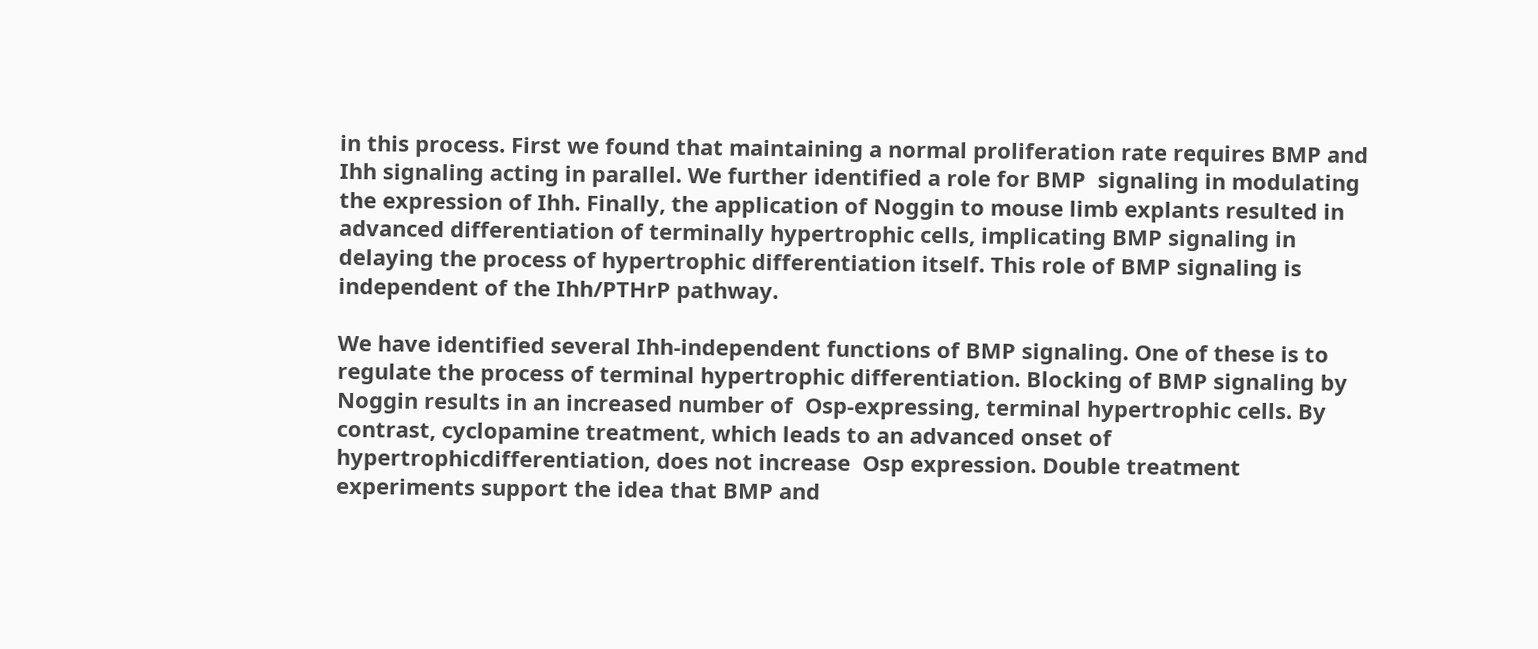in this process. First we found that maintaining a normal proliferation rate requires BMP and Ihh signaling acting in parallel. We further identified a role for BMP  signaling in modulating the expression of Ihh. Finally, the application of Noggin to mouse limb explants resulted in advanced differentiation of terminally hypertrophic cells, implicating BMP signaling in delaying the process of hypertrophic differentiation itself. This role of BMP signaling is independent of the Ihh/PTHrP pathway.

We have identified several Ihh-independent functions of BMP signaling. One of these is to regulate the process of terminal hypertrophic differentiation. Blocking of BMP signaling by Noggin results in an increased number of  Osp-expressing, terminal hypertrophic cells. By contrast, cyclopamine treatment, which leads to an advanced onset of hypertrophicdifferentiation, does not increase  Osp expression. Double treatment experiments support the idea that BMP and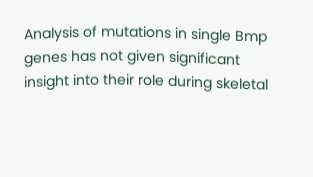Analysis of mutations in single Bmp genes has not given significant insight into their role during skeletal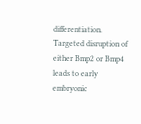differentiation. Targeted disruption of either Bmp2 or Bmp4 leads to early embryonic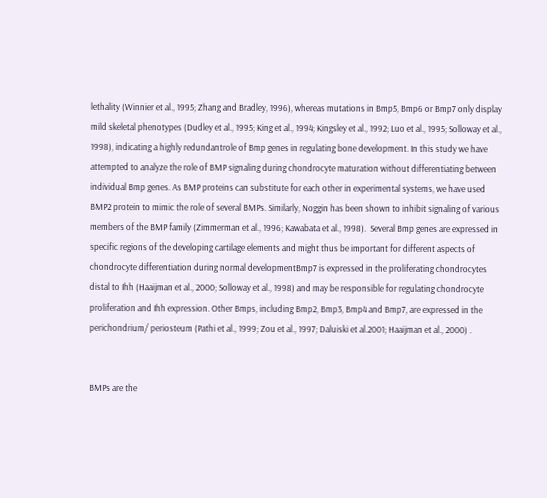lethality (Winnier et al., 1995; Zhang and Bradley, 1996), whereas mutations in Bmp5, Bmp6 or Bmp7 only display mild skeletal phenotypes (Dudley et al., 1995; King et al., 1994; Kingsley et al., 1992; Luo et al., 1995; Solloway et al., 1998), indicating a highly redundantrole of Bmp genes in regulating bone development. In this study we have attempted to analyze the role of BMP signaling during chondrocyte maturation without differentiating between individual Bmp genes. As BMP proteins can substitute for each other in experimental systems, we have used BMP2 protein to mimic the role of several BMPs. Similarly, Noggin has been shown to inhibit signaling of various members of the BMP family (Zimmerman et al., 1996; Kawabata et al., 1998).  Several Bmp genes are expressed in specific regions of the developing cartilage elements and might thus be important for different aspects of chondrocyte differentiation during normal developmentBmp7 is expressed in the proliferating chondrocytes distal to Ihh (Haaijman et al., 2000; Solloway et al., 1998) and may be responsible for regulating chondrocyte proliferation and Ihh expression. Other Bmps, including Bmp2, Bmp3, Bmp4 and Bmp7, are expressed in the perichondrium/ periosteum (Pathi et al., 1999; Zou et al., 1997; Daluiski et al.2001; Haaijman et al., 2000) .


BMPs are the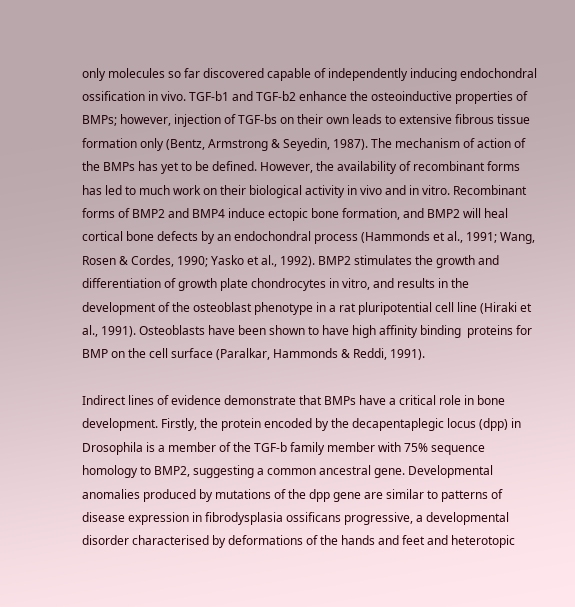only molecules so far discovered capable of independently inducing endochondral ossification in vivo. TGF-b1 and TGF-b2 enhance the osteoinductive properties of BMPs; however, injection of TGF-bs on their own leads to extensive fibrous tissue formation only (Bentz, Armstrong & Seyedin, 1987). The mechanism of action of the BMPs has yet to be defined. However, the availability of recombinant forms has led to much work on their biological activity in vivo and in vitro. Recombinant forms of BMP2 and BMP4 induce ectopic bone formation, and BMP2 will heal cortical bone defects by an endochondral process (Hammonds et al., 1991; Wang, Rosen & Cordes, 1990; Yasko et al., 1992). BMP2 stimulates the growth and differentiation of growth plate chondrocytes in vitro, and results in the development of the osteoblast phenotype in a rat pluripotential cell line (Hiraki et al., 1991). Osteoblasts have been shown to have high affinity binding  proteins for BMP on the cell surface (Paralkar, Hammonds & Reddi, 1991).

Indirect lines of evidence demonstrate that BMPs have a critical role in bone development. Firstly, the protein encoded by the decapentaplegic locus (dpp) in Drosophila is a member of the TGF-b family member with 75% sequence homology to BMP2, suggesting a common ancestral gene. Developmental anomalies produced by mutations of the dpp gene are similar to patterns of disease expression in fibrodysplasia ossificans progressive, a developmental disorder characterised by deformations of the hands and feet and heterotopic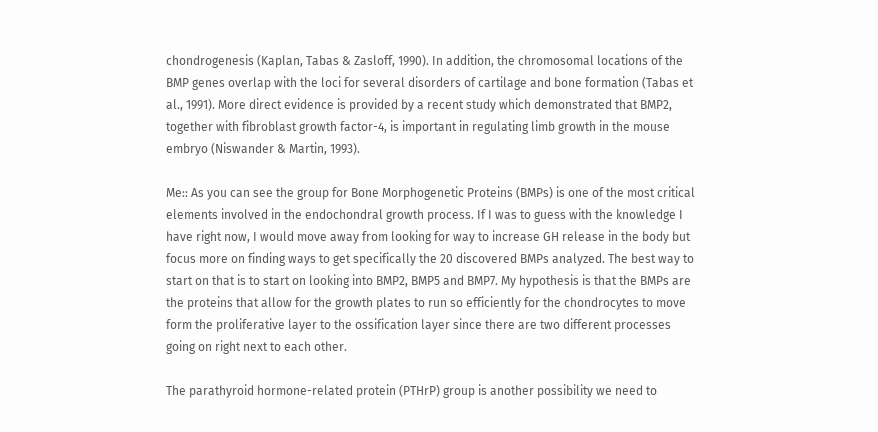chondrogenesis (Kaplan, Tabas & Zasloff, 1990). In addition, the chromosomal locations of the BMP genes overlap with the loci for several disorders of cartilage and bone formation (Tabas et al., 1991). More direct evidence is provided by a recent study which demonstrated that BMP2, together with fibroblast growth factor-4, is important in regulating limb growth in the mouse embryo (Niswander & Martin, 1993).

Me:: As you can see the group for Bone Morphogenetic Proteins (BMPs) is one of the most critical elements involved in the endochondral growth process. If I was to guess with the knowledge I have right now, I would move away from looking for way to increase GH release in the body but focus more on finding ways to get specifically the 20 discovered BMPs analyzed. The best way to start on that is to start on looking into BMP2, BMP5 and BMP7. My hypothesis is that the BMPs are the proteins that allow for the growth plates to run so efficiently for the chondrocytes to move form the proliferative layer to the ossification layer since there are two different processes going on right next to each other.

The parathyroid hormone-related protein (PTHrP) group is another possibility we need to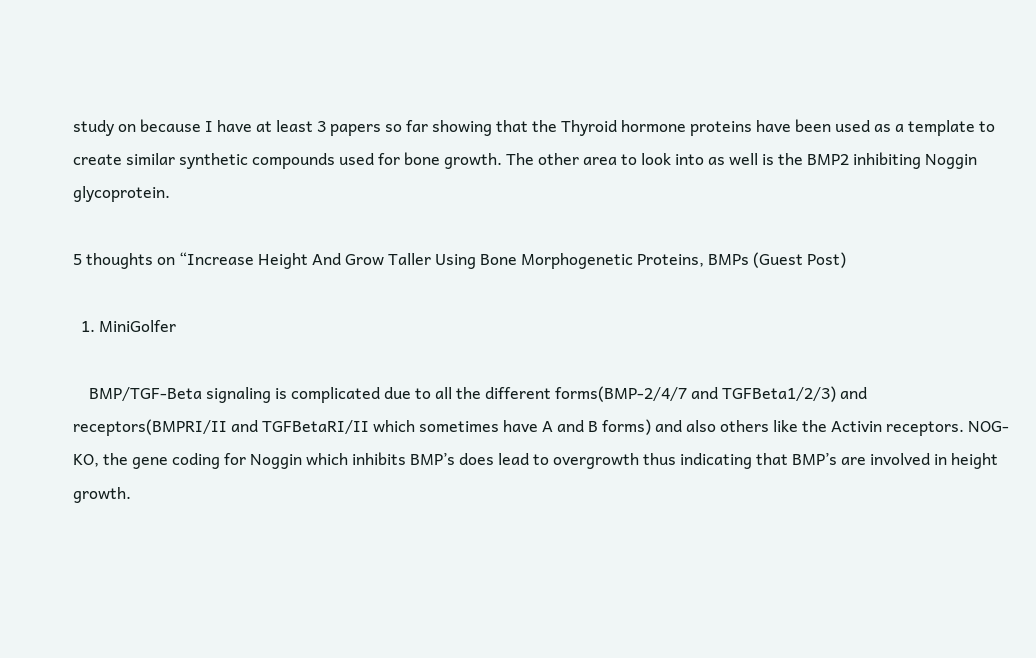study on because I have at least 3 papers so far showing that the Thyroid hormone proteins have been used as a template to create similar synthetic compounds used for bone growth. The other area to look into as well is the BMP2 inhibiting Noggin glycoprotein.

5 thoughts on “Increase Height And Grow Taller Using Bone Morphogenetic Proteins, BMPs (Guest Post)

  1. MiniGolfer

    BMP/TGF-Beta signaling is complicated due to all the different forms(BMP-2/4/7 and TGFBeta1/2/3) and receptors(BMPRI/II and TGFBetaRI/II which sometimes have A and B forms) and also others like the Activin receptors. NOG-KO, the gene coding for Noggin which inhibits BMP’s does lead to overgrowth thus indicating that BMP’s are involved in height growth.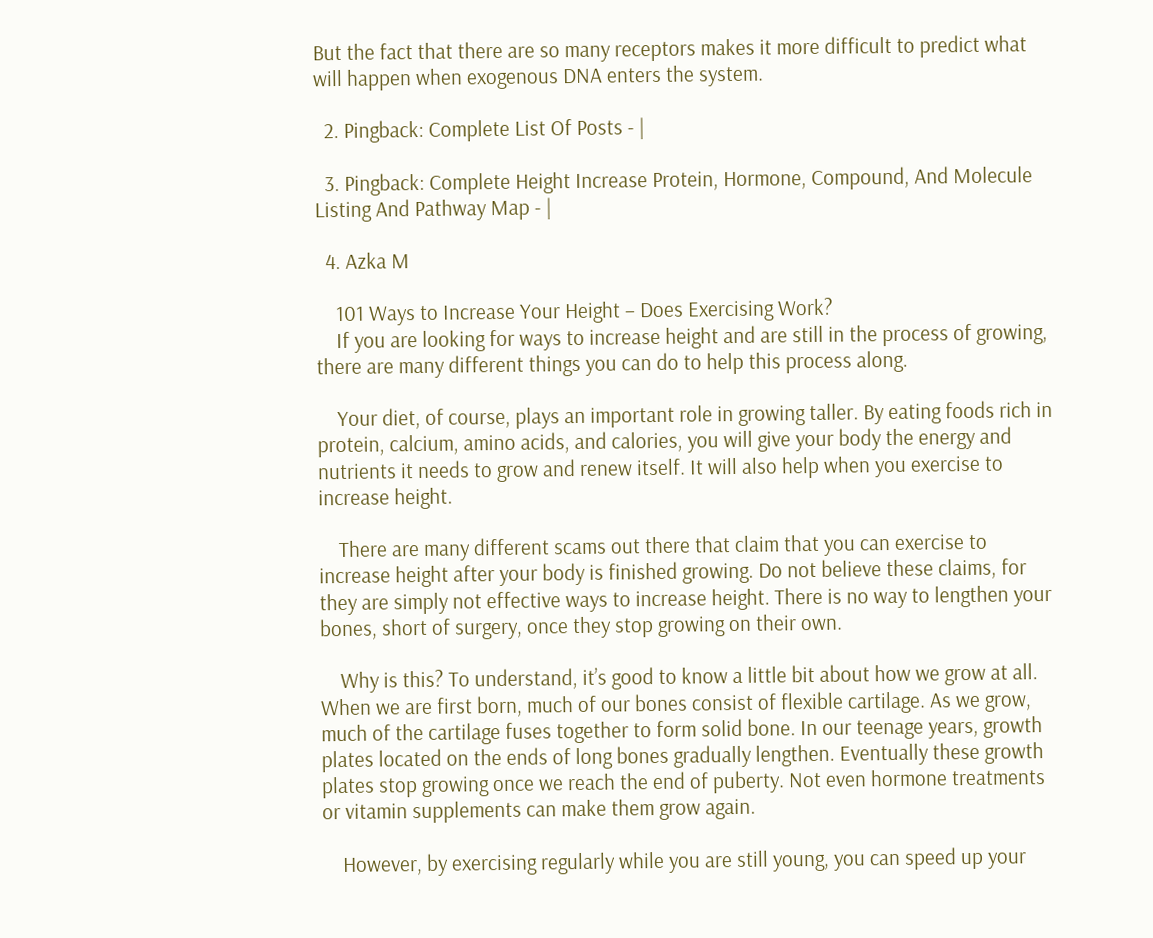But the fact that there are so many receptors makes it more difficult to predict what will happen when exogenous DNA enters the system.

  2. Pingback: Complete List Of Posts - |

  3. Pingback: Complete Height Increase Protein, Hormone, Compound, And Molecule Listing And Pathway Map - |

  4. Azka M

    101 Ways to Increase Your Height – Does Exercising Work?
    If you are looking for ways to increase height and are still in the process of growing, there are many different things you can do to help this process along.

    Your diet, of course, plays an important role in growing taller. By eating foods rich in protein, calcium, amino acids, and calories, you will give your body the energy and nutrients it needs to grow and renew itself. It will also help when you exercise to increase height.

    There are many different scams out there that claim that you can exercise to increase height after your body is finished growing. Do not believe these claims, for they are simply not effective ways to increase height. There is no way to lengthen your bones, short of surgery, once they stop growing on their own.

    Why is this? To understand, it’s good to know a little bit about how we grow at all. When we are first born, much of our bones consist of flexible cartilage. As we grow, much of the cartilage fuses together to form solid bone. In our teenage years, growth plates located on the ends of long bones gradually lengthen. Eventually these growth plates stop growing once we reach the end of puberty. Not even hormone treatments or vitamin supplements can make them grow again.

    However, by exercising regularly while you are still young, you can speed up your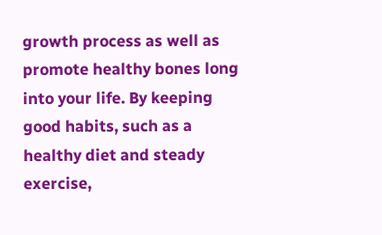growth process as well as promote healthy bones long into your life. By keeping good habits, such as a healthy diet and steady exercise,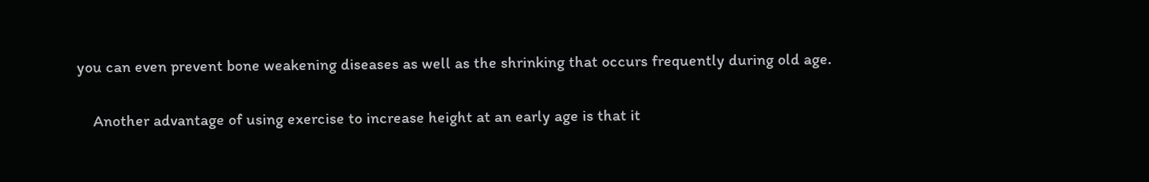you can even prevent bone weakening diseases as well as the shrinking that occurs frequently during old age.

    Another advantage of using exercise to increase height at an early age is that it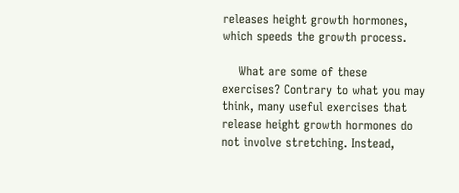releases height growth hormones, which speeds the growth process.

    What are some of these exercises? Contrary to what you may think, many useful exercises that release height growth hormones do not involve stretching. Instead,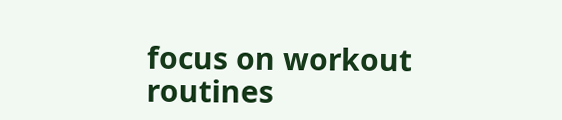focus on workout routines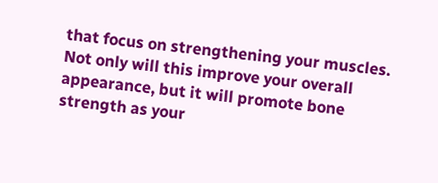that focus on strengthening your muscles. Not only will this improve your overall appearance, but it will promote bone strength as your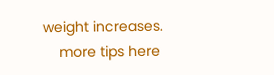weight increases.
    more tips here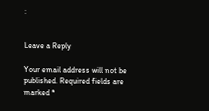:


Leave a Reply

Your email address will not be published. Required fields are marked *